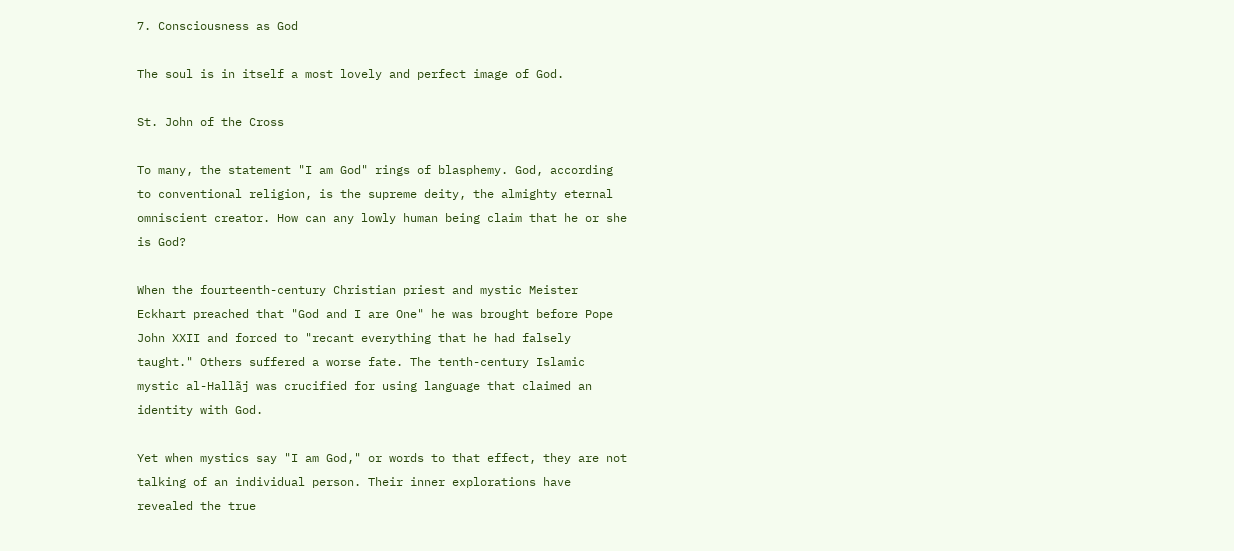7. Consciousness as God

The soul is in itself a most lovely and perfect image of God.

St. John of the Cross

To many, the statement "I am God" rings of blasphemy. God, according to conventional religion, is the supreme deity, the almighty eternal omniscient creator. How can any lowly human being claim that he or she is God?

When the fourteenth-century Christian priest and mystic Meister Eckhart preached that "God and I are One" he was brought before Pope John XXII and forced to "recant everything that he had falsely taught." Others suffered a worse fate. The tenth-century Islamic mystic al-Hallãj was crucified for using language that claimed an identity with God.

Yet when mystics say "I am God," or words to that effect, they are not talking of an individual person. Their inner explorations have revealed the true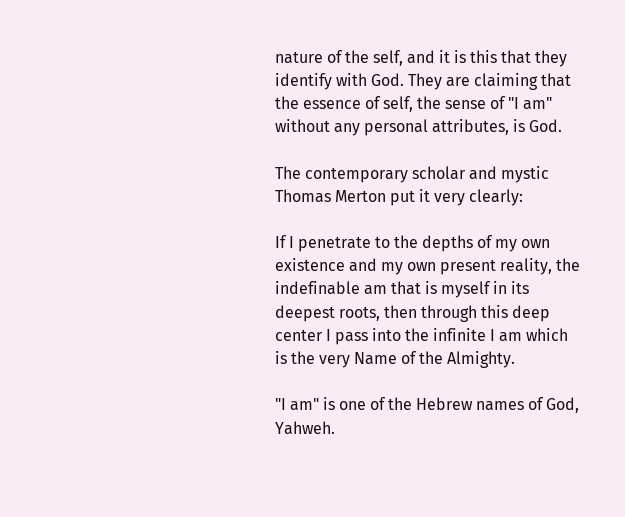nature of the self, and it is this that they identify with God. They are claiming that the essence of self, the sense of "I am" without any personal attributes, is God.

The contemporary scholar and mystic Thomas Merton put it very clearly:

If I penetrate to the depths of my own existence and my own present reality, the indefinable am that is myself in its deepest roots, then through this deep center I pass into the infinite I am which is the very Name of the Almighty.

"I am" is one of the Hebrew names of God, Yahweh.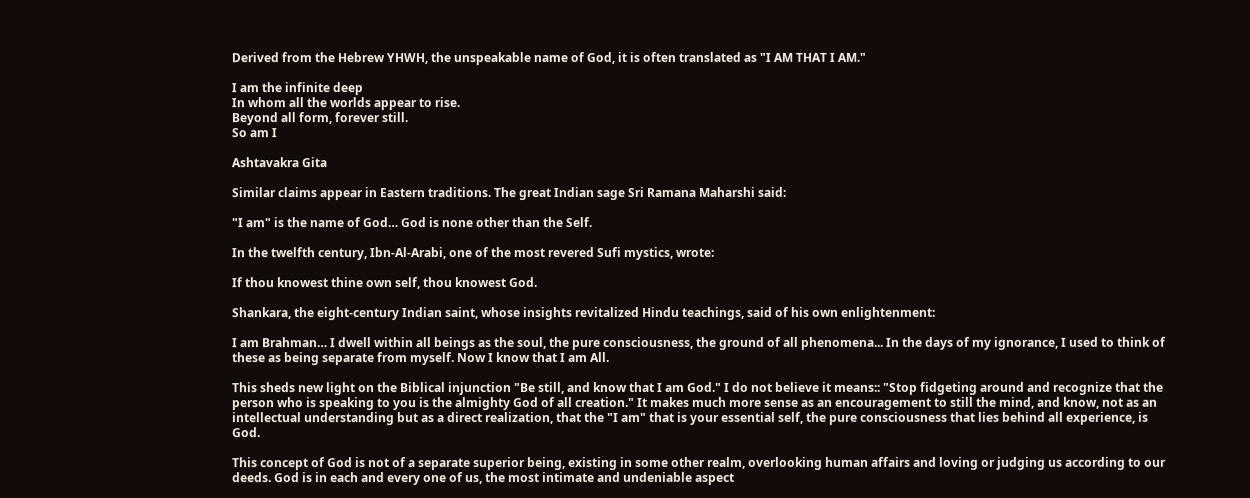Derived from the Hebrew YHWH, the unspeakable name of God, it is often translated as "I AM THAT I AM."

I am the infinite deep
In whom all the worlds appear to rise.
Beyond all form, forever still.
So am I

Ashtavakra Gita

Similar claims appear in Eastern traditions. The great Indian sage Sri Ramana Maharshi said:

"I am" is the name of God… God is none other than the Self.

In the twelfth century, Ibn-Al-Arabi, one of the most revered Sufi mystics, wrote:

If thou knowest thine own self, thou knowest God.

Shankara, the eight-century Indian saint, whose insights revitalized Hindu teachings, said of his own enlightenment:

I am Brahman… I dwell within all beings as the soul, the pure consciousness, the ground of all phenomena... In the days of my ignorance, I used to think of these as being separate from myself. Now I know that I am All.

This sheds new light on the Biblical injunction "Be still, and know that I am God." I do not believe it means:: "Stop fidgeting around and recognize that the person who is speaking to you is the almighty God of all creation." It makes much more sense as an encouragement to still the mind, and know, not as an intellectual understanding but as a direct realization, that the "I am" that is your essential self, the pure consciousness that lies behind all experience, is God.

This concept of God is not of a separate superior being, existing in some other realm, overlooking human affairs and loving or judging us according to our deeds. God is in each and every one of us, the most intimate and undeniable aspect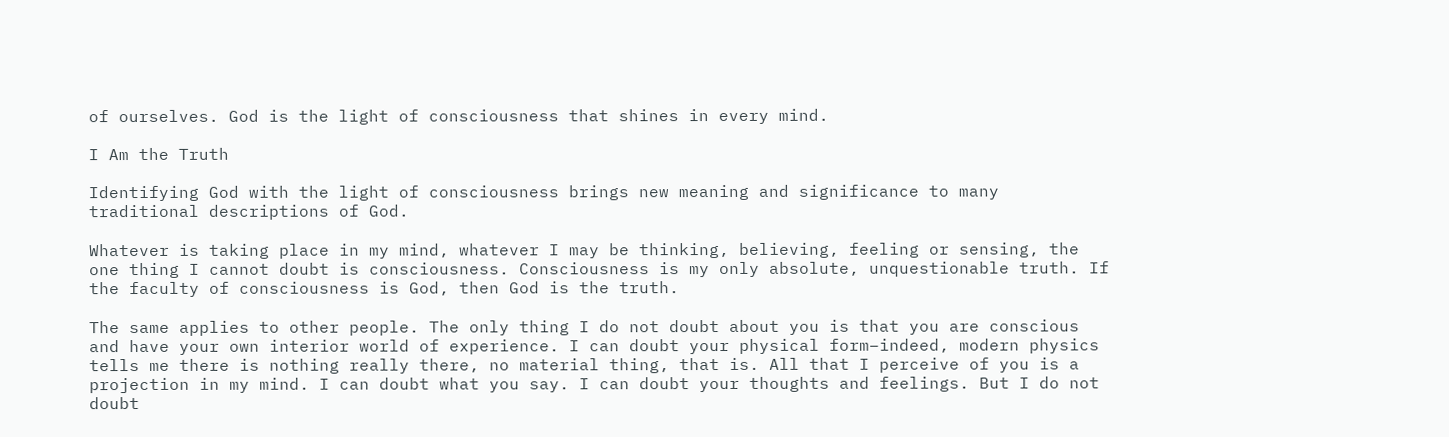of ourselves. God is the light of consciousness that shines in every mind.

I Am the Truth

Identifying God with the light of consciousness brings new meaning and significance to many traditional descriptions of God.

Whatever is taking place in my mind, whatever I may be thinking, believing, feeling or sensing, the one thing I cannot doubt is consciousness. Consciousness is my only absolute, unquestionable truth. If the faculty of consciousness is God, then God is the truth.

The same applies to other people. The only thing I do not doubt about you is that you are conscious and have your own interior world of experience. I can doubt your physical form–indeed, modern physics tells me there is nothing really there, no material thing, that is. All that I perceive of you is a projection in my mind. I can doubt what you say. I can doubt your thoughts and feelings. But I do not doubt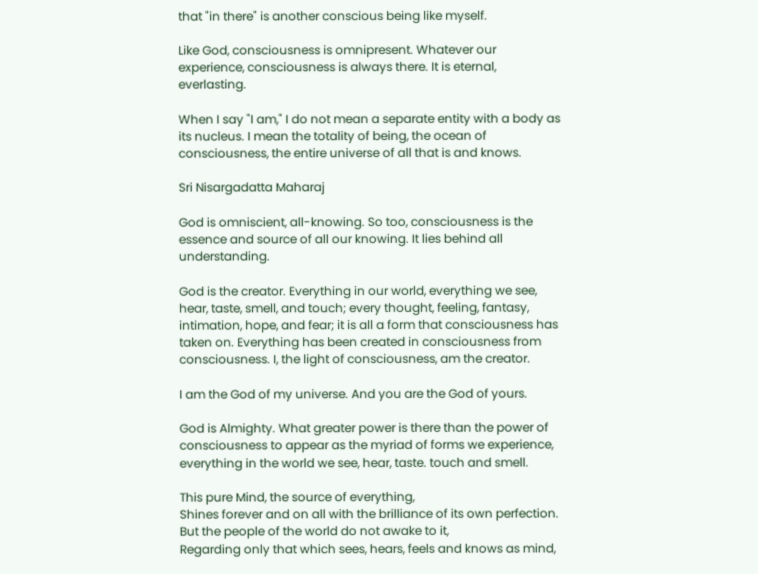that "in there" is another conscious being like myself.

Like God, consciousness is omnipresent. Whatever our experience, consciousness is always there. It is eternal, everlasting.

When I say "I am," I do not mean a separate entity with a body as its nucleus. I mean the totality of being, the ocean of consciousness, the entire universe of all that is and knows.

Sri Nisargadatta Maharaj

God is omniscient, all-knowing. So too, consciousness is the essence and source of all our knowing. It lies behind all understanding.

God is the creator. Everything in our world, everything we see, hear, taste, smell, and touch; every thought, feeling, fantasy, intimation, hope, and fear; it is all a form that consciousness has taken on. Everything has been created in consciousness from consciousness. I, the light of consciousness, am the creator.

I am the God of my universe. And you are the God of yours.

God is Almighty. What greater power is there than the power of consciousness to appear as the myriad of forms we experience, everything in the world we see, hear, taste. touch and smell.

This pure Mind, the source of everything,
Shines forever and on all with the brilliance of its own perfection.
But the people of the world do not awake to it,
Regarding only that which sees, hears, feels and knows as mind,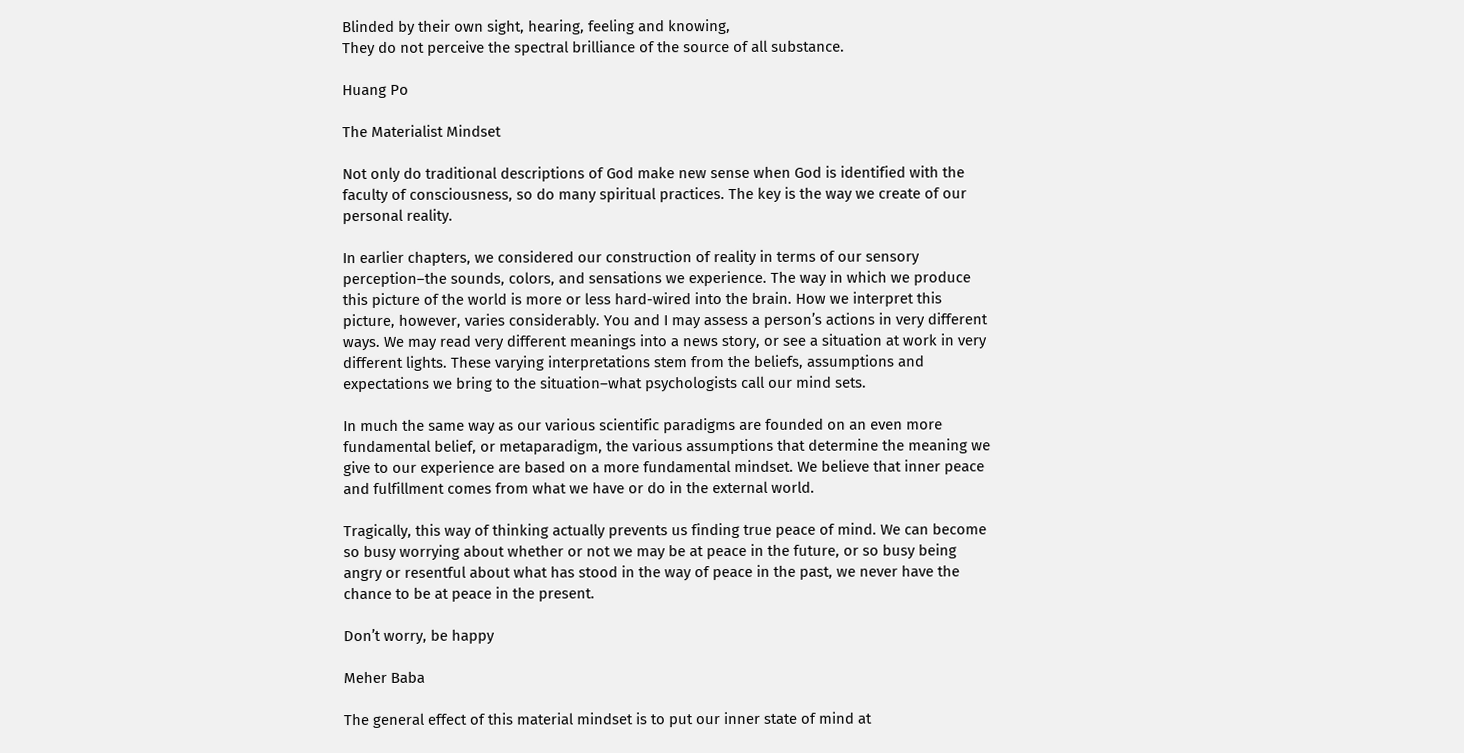Blinded by their own sight, hearing, feeling and knowing,
They do not perceive the spectral brilliance of the source of all substance.

Huang Po

The Materialist Mindset

Not only do traditional descriptions of God make new sense when God is identified with the faculty of consciousness, so do many spiritual practices. The key is the way we create of our personal reality.

In earlier chapters, we considered our construction of reality in terms of our sensory perception–the sounds, colors, and sensations we experience. The way in which we produce this picture of the world is more or less hard-wired into the brain. How we interpret this picture, however, varies considerably. You and I may assess a person’s actions in very different ways. We may read very different meanings into a news story, or see a situation at work in very different lights. These varying interpretations stem from the beliefs, assumptions and expectations we bring to the situation–what psychologists call our mind sets.

In much the same way as our various scientific paradigms are founded on an even more fundamental belief, or metaparadigm, the various assumptions that determine the meaning we give to our experience are based on a more fundamental mindset. We believe that inner peace and fulfillment comes from what we have or do in the external world.

Tragically, this way of thinking actually prevents us finding true peace of mind. We can become so busy worrying about whether or not we may be at peace in the future, or so busy being angry or resentful about what has stood in the way of peace in the past, we never have the chance to be at peace in the present.

Don’t worry, be happy

Meher Baba

The general effect of this material mindset is to put our inner state of mind at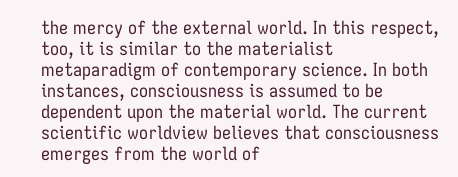the mercy of the external world. In this respect, too, it is similar to the materialist metaparadigm of contemporary science. In both instances, consciousness is assumed to be dependent upon the material world. The current scientific worldview believes that consciousness emerges from the world of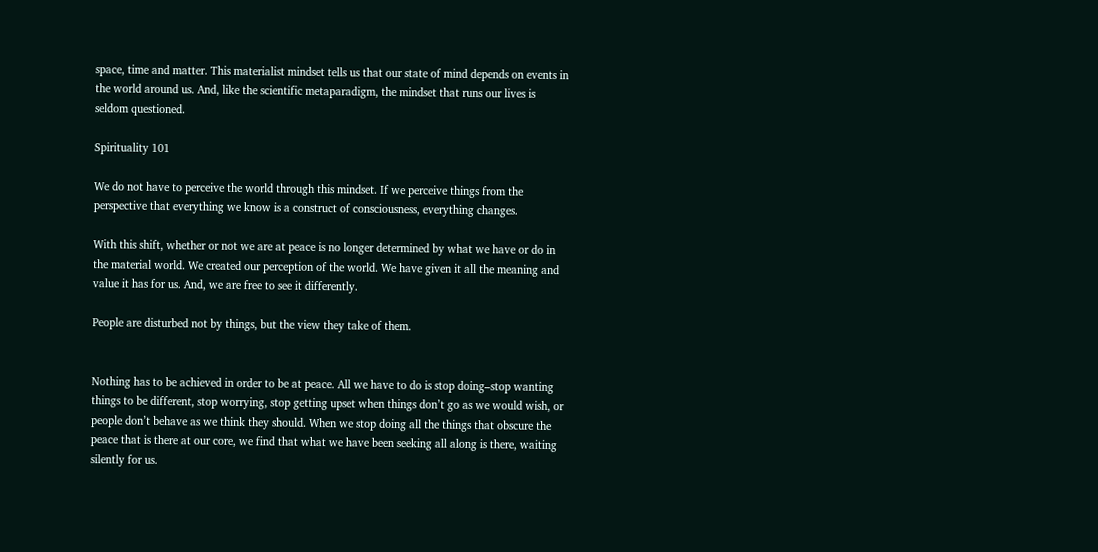space, time and matter. This materialist mindset tells us that our state of mind depends on events in the world around us. And, like the scientific metaparadigm, the mindset that runs our lives is seldom questioned.

Spirituality 101

We do not have to perceive the world through this mindset. If we perceive things from the perspective that everything we know is a construct of consciousness, everything changes.

With this shift, whether or not we are at peace is no longer determined by what we have or do in the material world. We created our perception of the world. We have given it all the meaning and value it has for us. And, we are free to see it differently.

People are disturbed not by things, but the view they take of them.


Nothing has to be achieved in order to be at peace. All we have to do is stop doing–stop wanting things to be different, stop worrying, stop getting upset when things don’t go as we would wish, or people don’t behave as we think they should. When we stop doing all the things that obscure the peace that is there at our core, we find that what we have been seeking all along is there, waiting silently for us.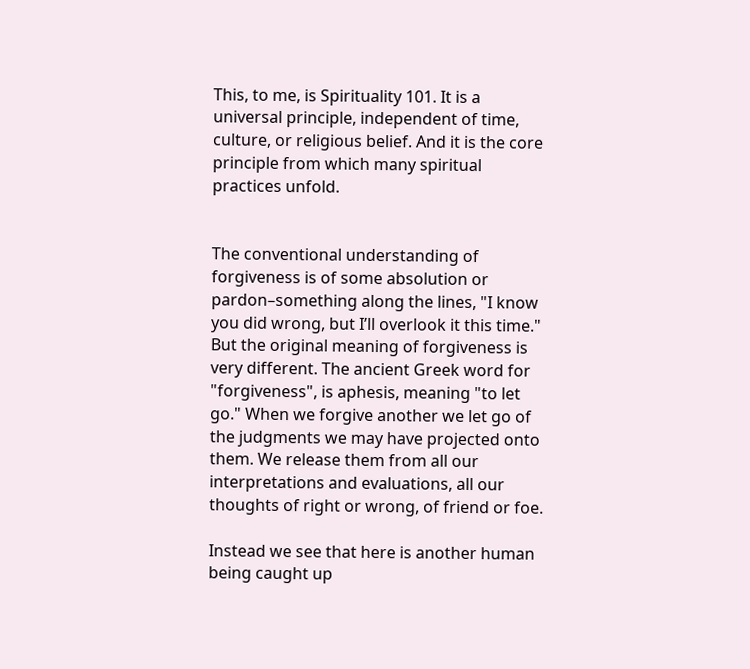This, to me, is Spirituality 101. It is a universal principle, independent of time, culture, or religious belief. And it is the core principle from which many spiritual practices unfold.


The conventional understanding of forgiveness is of some absolution or pardon–something along the lines, "I know you did wrong, but I’ll overlook it this time." But the original meaning of forgiveness is very different. The ancient Greek word for "forgiveness", is aphesis, meaning "to let go." When we forgive another we let go of the judgments we may have projected onto them. We release them from all our interpretations and evaluations, all our thoughts of right or wrong, of friend or foe.

Instead we see that here is another human being caught up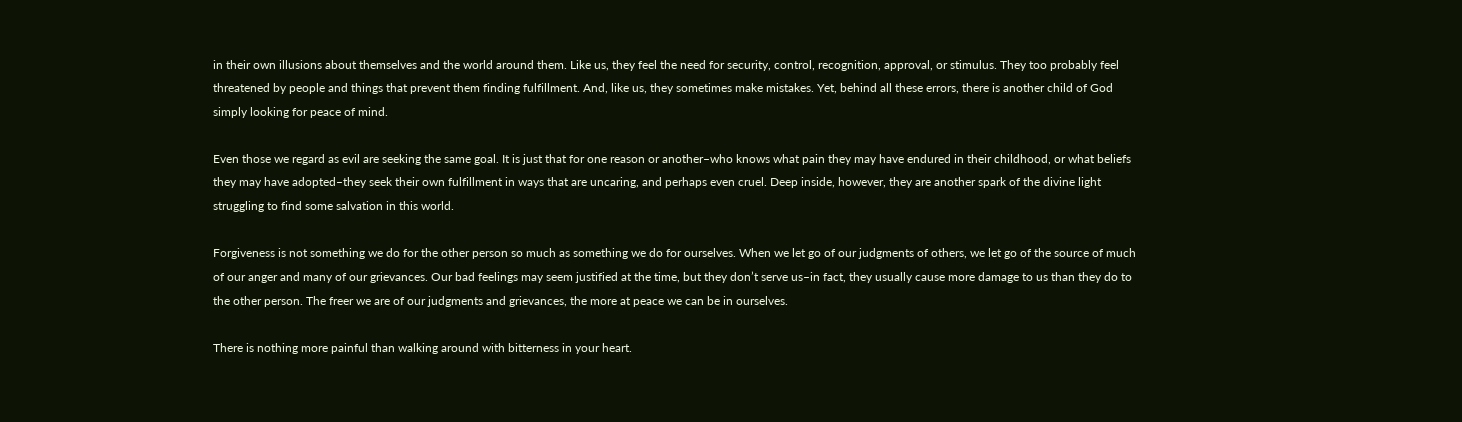in their own illusions about themselves and the world around them. Like us, they feel the need for security, control, recognition, approval, or stimulus. They too probably feel threatened by people and things that prevent them finding fulfillment. And, like us, they sometimes make mistakes. Yet, behind all these errors, there is another child of God simply looking for peace of mind.

Even those we regard as evil are seeking the same goal. It is just that for one reason or another–who knows what pain they may have endured in their childhood, or what beliefs they may have adopted–they seek their own fulfillment in ways that are uncaring, and perhaps even cruel. Deep inside, however, they are another spark of the divine light struggling to find some salvation in this world.

Forgiveness is not something we do for the other person so much as something we do for ourselves. When we let go of our judgments of others, we let go of the source of much of our anger and many of our grievances. Our bad feelings may seem justified at the time, but they don’t serve us–in fact, they usually cause more damage to us than they do to the other person. The freer we are of our judgments and grievances, the more at peace we can be in ourselves.

There is nothing more painful than walking around with bitterness in your heart.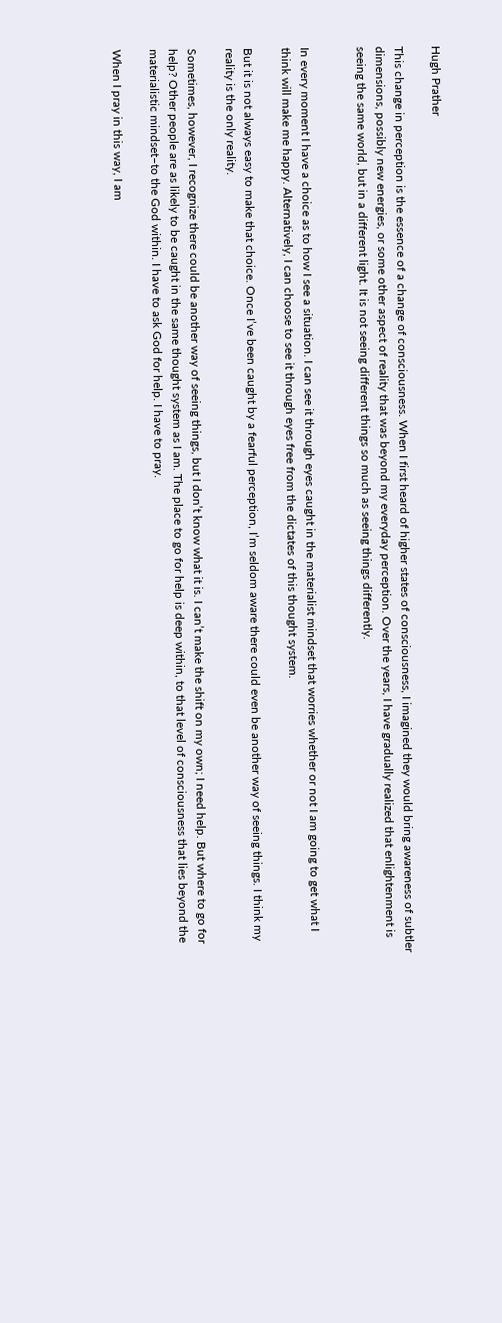Hugh Prather

This change in perception is the essence of a change of consciousness. When I first heard of higher states of consciousness, I imagined they would bring awareness of subtler dimensions, possibly new energies, or some other aspect of reality that was beyond my everyday perception. Over the years, I have gradually realized that enlightenment is seeing the same world, but in a different light. It is not seeing different things so much as seeing things differently.


In every moment I have a choice as to how I see a situation. I can see it through eyes caught in the materialist mindset that worries whether or not I am going to get what I think will make me happy. Alternatively, I can choose to see it through eyes free from the dictates of this thought system.

But it is not always easy to make that choice. Once I’ve been caught by a fearful perception, I’m seldom aware there could even be another way of seeing things. I think my reality is the only reality.

Sometimes, however, I recognize there could be another way of seeing things, but I don’t know what it is. I can’t make the shift on my own; I need help. But where to go for help? Other people are as likely to be caught in the same thought system as I am. The place to go for help is deep within, to that level of consciousness that lies beyond the materialistic mindset–to the God within. I have to ask God for help. I have to pray.

When I pray in this way, I am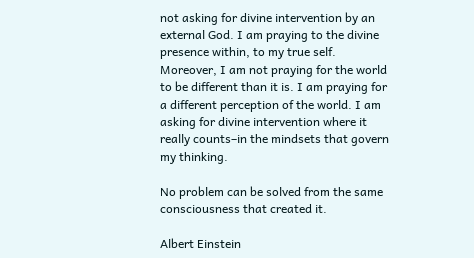not asking for divine intervention by an external God. I am praying to the divine presence within, to my true self. Moreover, I am not praying for the world to be different than it is. I am praying for a different perception of the world. I am asking for divine intervention where it really counts–in the mindsets that govern my thinking.

No problem can be solved from the same consciousness that created it.

Albert Einstein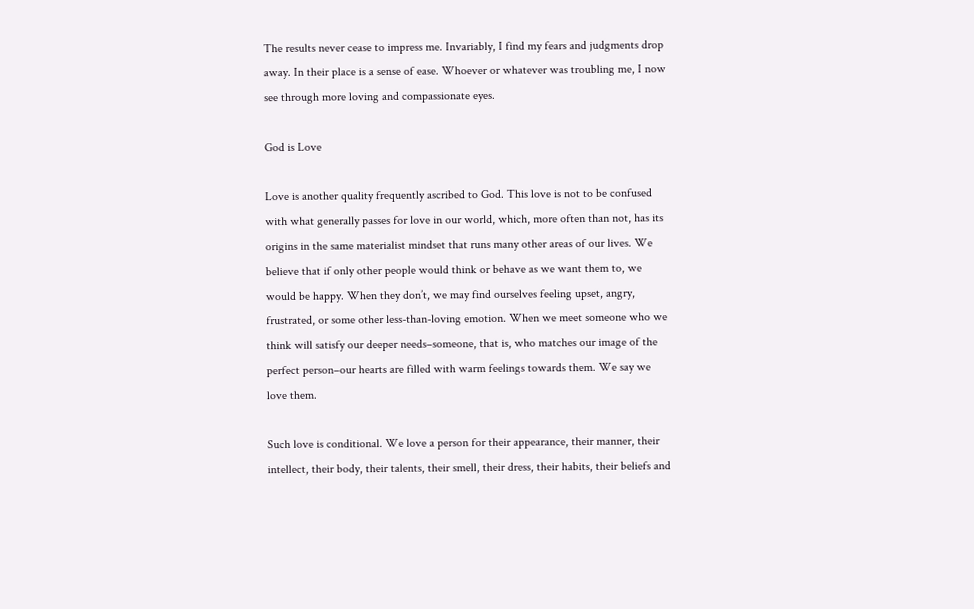The results never cease to impress me. Invariably, I find my fears and judgments drop away. In their place is a sense of ease. Whoever or whatever was troubling me, I now see through more loving and compassionate eyes.

God is Love

Love is another quality frequently ascribed to God. This love is not to be confused with what generally passes for love in our world, which, more often than not, has its origins in the same materialist mindset that runs many other areas of our lives. We believe that if only other people would think or behave as we want them to, we would be happy. When they don’t, we may find ourselves feeling upset, angry, frustrated, or some other less-than-loving emotion. When we meet someone who we think will satisfy our deeper needs–someone, that is, who matches our image of the perfect person–our hearts are filled with warm feelings towards them. We say we love them.

Such love is conditional. We love a person for their appearance, their manner, their intellect, their body, their talents, their smell, their dress, their habits, their beliefs and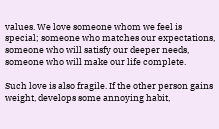values. We love someone whom we feel is special; someone who matches our expectations, someone who will satisfy our deeper needs, someone who will make our life complete.

Such love is also fragile. If the other person gains weight, develops some annoying habit,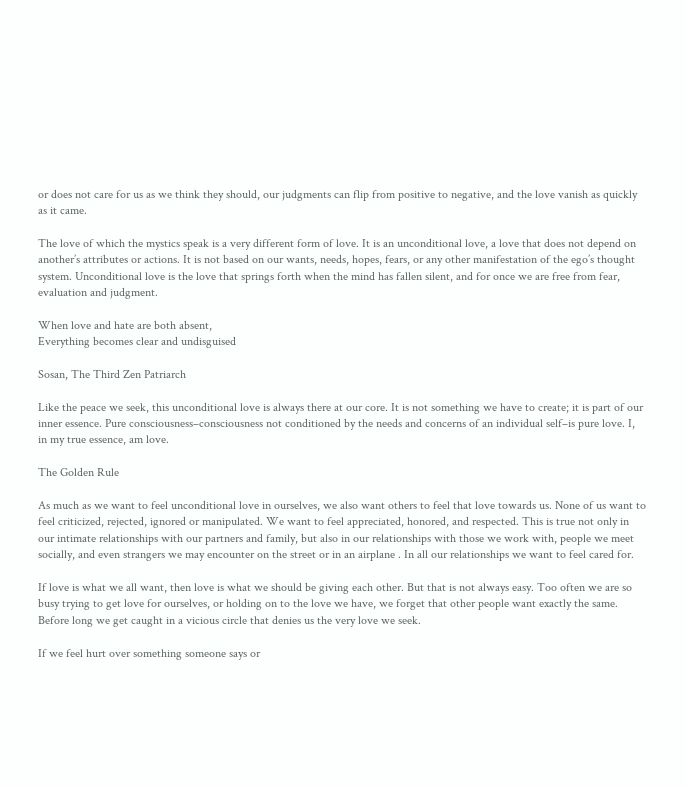or does not care for us as we think they should, our judgments can flip from positive to negative, and the love vanish as quickly as it came.

The love of which the mystics speak is a very different form of love. It is an unconditional love, a love that does not depend on another’s attributes or actions. It is not based on our wants, needs, hopes, fears, or any other manifestation of the ego’s thought system. Unconditional love is the love that springs forth when the mind has fallen silent, and for once we are free from fear, evaluation and judgment.

When love and hate are both absent,
Everything becomes clear and undisguised

Sosan, The Third Zen Patriarch

Like the peace we seek, this unconditional love is always there at our core. It is not something we have to create; it is part of our inner essence. Pure consciousness–consciousness not conditioned by the needs and concerns of an individual self–is pure love. I, in my true essence, am love.

The Golden Rule

As much as we want to feel unconditional love in ourselves, we also want others to feel that love towards us. None of us want to feel criticized, rejected, ignored or manipulated. We want to feel appreciated, honored, and respected. This is true not only in our intimate relationships with our partners and family, but also in our relationships with those we work with, people we meet socially, and even strangers we may encounter on the street or in an airplane . In all our relationships we want to feel cared for.

If love is what we all want, then love is what we should be giving each other. But that is not always easy. Too often we are so busy trying to get love for ourselves, or holding on to the love we have, we forget that other people want exactly the same. Before long we get caught in a vicious circle that denies us the very love we seek.

If we feel hurt over something someone says or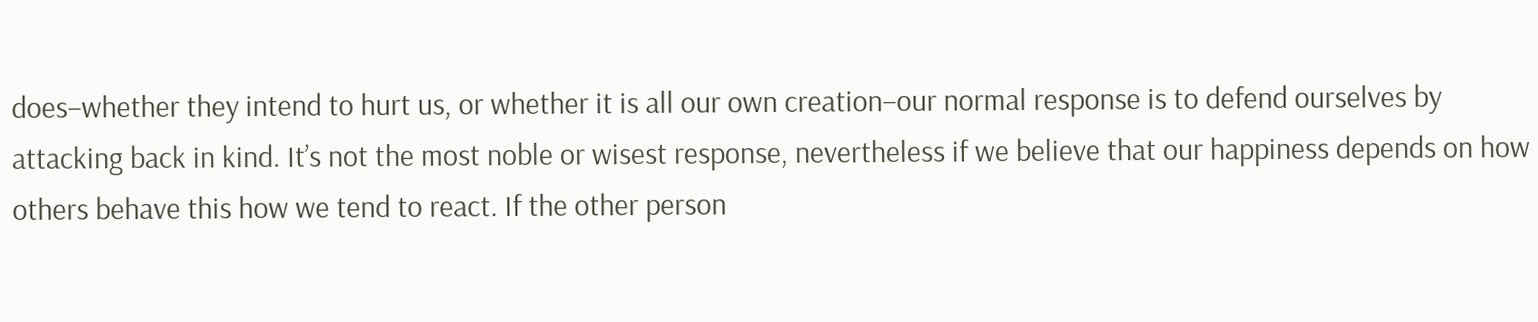does–whether they intend to hurt us, or whether it is all our own creation–our normal response is to defend ourselves by attacking back in kind. It’s not the most noble or wisest response, nevertheless if we believe that our happiness depends on how others behave this how we tend to react. If the other person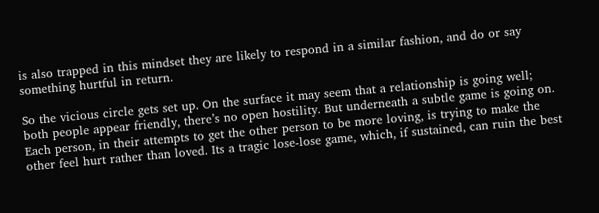is also trapped in this mindset they are likely to respond in a similar fashion, and do or say something hurtful in return.

So the vicious circle gets set up. On the surface it may seem that a relationship is going well; both people appear friendly, there’s no open hostility. But underneath a subtle game is going on. Each person, in their attempts to get the other person to be more loving, is trying to make the other feel hurt rather than loved. Its a tragic lose-lose game, which, if sustained, can ruin the best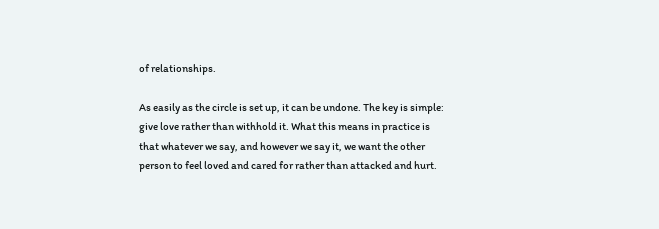of relationships.

As easily as the circle is set up, it can be undone. The key is simple: give love rather than withhold it. What this means in practice is that whatever we say, and however we say it, we want the other person to feel loved and cared for rather than attacked and hurt.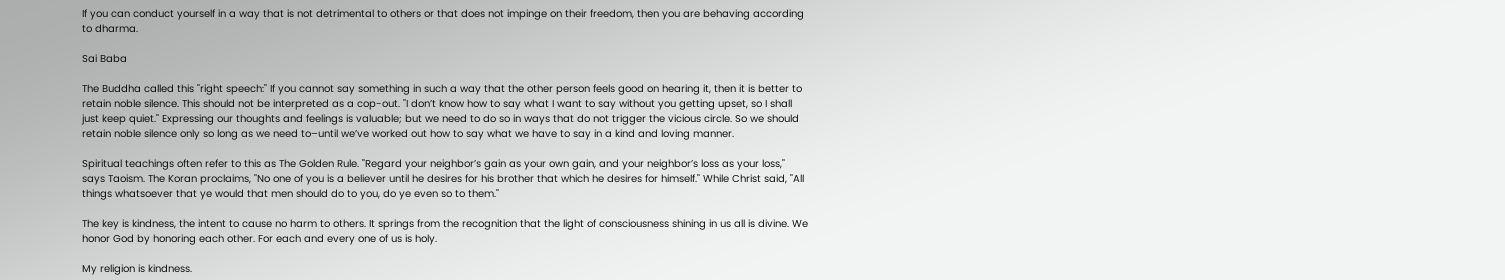If you can conduct yourself in a way that is not detrimental to others or that does not impinge on their freedom, then you are behaving according to dharma.

Sai Baba

The Buddha called this "right speech:" If you cannot say something in such a way that the other person feels good on hearing it, then it is better to retain noble silence. This should not be interpreted as a cop-out. "I don’t know how to say what I want to say without you getting upset, so I shall just keep quiet." Expressing our thoughts and feelings is valuable; but we need to do so in ways that do not trigger the vicious circle. So we should retain noble silence only so long as we need to–until we’ve worked out how to say what we have to say in a kind and loving manner.

Spiritual teachings often refer to this as The Golden Rule. "Regard your neighbor’s gain as your own gain, and your neighbor’s loss as your loss," says Taoism. The Koran proclaims, "No one of you is a believer until he desires for his brother that which he desires for himself." While Christ said, "All things whatsoever that ye would that men should do to you, do ye even so to them."

The key is kindness, the intent to cause no harm to others. It springs from the recognition that the light of consciousness shining in us all is divine. We honor God by honoring each other. For each and every one of us is holy.

My religion is kindness.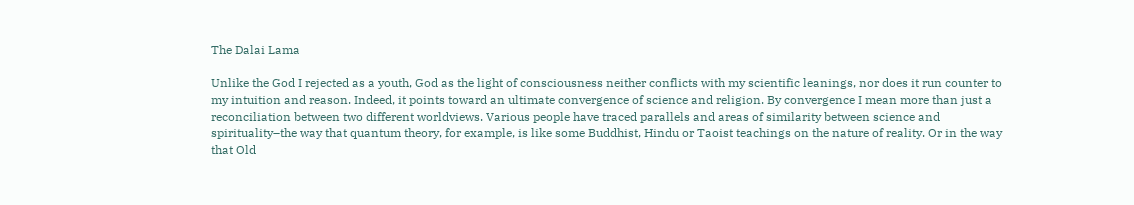The Dalai Lama

Unlike the God I rejected as a youth, God as the light of consciousness neither conflicts with my scientific leanings, nor does it run counter to my intuition and reason. Indeed, it points toward an ultimate convergence of science and religion. By convergence I mean more than just a reconciliation between two different worldviews. Various people have traced parallels and areas of similarity between science and spirituality–the way that quantum theory, for example, is like some Buddhist, Hindu or Taoist teachings on the nature of reality. Or in the way that Old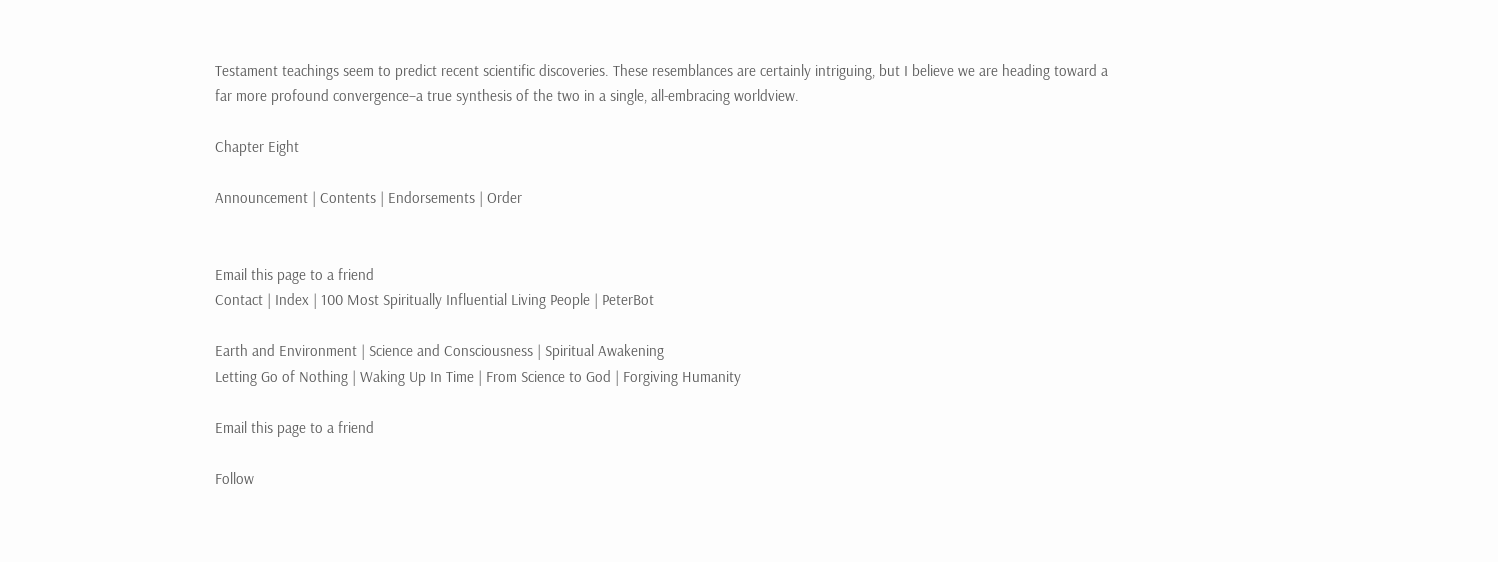Testament teachings seem to predict recent scientific discoveries. These resemblances are certainly intriguing, but I believe we are heading toward a far more profound convergence–a true synthesis of the two in a single, all-embracing worldview.

Chapter Eight

Announcement | Contents | Endorsements | Order


Email this page to a friend
Contact | Index | 100 Most Spiritually Influential Living People | PeterBot

Earth and Environment | Science and Consciousness | Spiritual Awakening
Letting Go of Nothing | Waking Up In Time | From Science to God | Forgiving Humanity

Email this page to a friend

Follow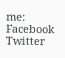me: Facebook Twitter